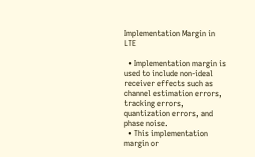Implementation Margin in LTE

  • Implementation margin is used to include non-ideal receiver effects such as channel estimation errors, tracking errors, quantization errors, and phase noise.
  • This implementation margin or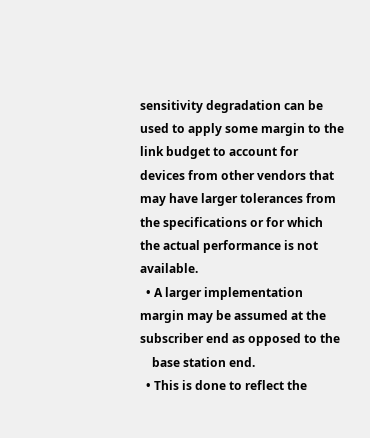sensitivity degradation can be used to apply some margin to the link budget to account for devices from other vendors that may have larger tolerances from the specifications or for which the actual performance is not available.
  • A larger implementation margin may be assumed at the subscriber end as opposed to the
    base station end.
  • This is done to reflect the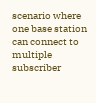scenario where one base station can connect to multiple subscriber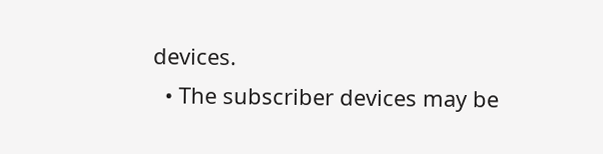devices.
  • The subscriber devices may be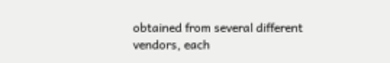obtained from several different vendors, each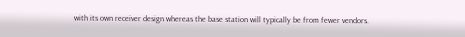with its own receiver design whereas the base station will typically be from fewer vendors.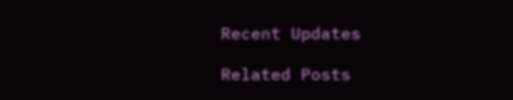Recent Updates

Related Posts